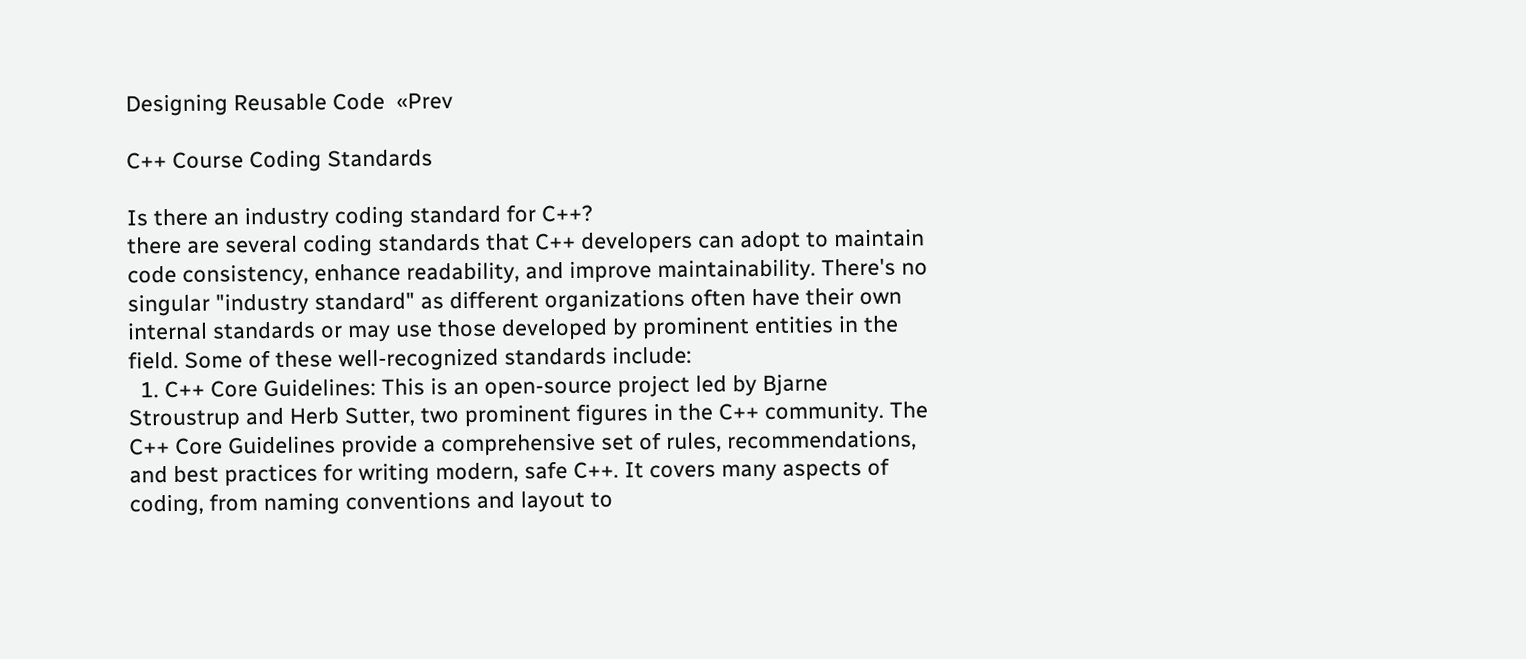Designing Reusable Code  «Prev

C++ Course Coding Standards

Is there an industry coding standard for C++?
there are several coding standards that C++ developers can adopt to maintain code consistency, enhance readability, and improve maintainability. There's no singular "industry standard" as different organizations often have their own internal standards or may use those developed by prominent entities in the field. Some of these well-recognized standards include:
  1. C++ Core Guidelines: This is an open-source project led by Bjarne Stroustrup and Herb Sutter, two prominent figures in the C++ community. The C++ Core Guidelines provide a comprehensive set of rules, recommendations, and best practices for writing modern, safe C++. It covers many aspects of coding, from naming conventions and layout to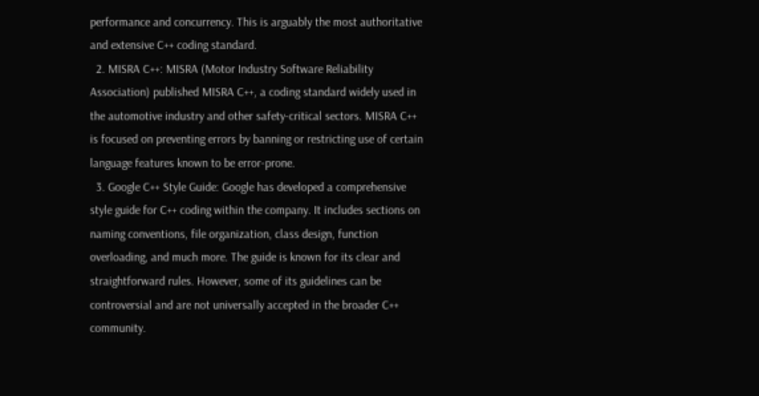performance and concurrency. This is arguably the most authoritative and extensive C++ coding standard.
  2. MISRA C++: MISRA (Motor Industry Software Reliability Association) published MISRA C++, a coding standard widely used in the automotive industry and other safety-critical sectors. MISRA C++ is focused on preventing errors by banning or restricting use of certain language features known to be error-prone.
  3. Google C++ Style Guide: Google has developed a comprehensive style guide for C++ coding within the company. It includes sections on naming conventions, file organization, class design, function overloading, and much more. The guide is known for its clear and straightforward rules. However, some of its guidelines can be controversial and are not universally accepted in the broader C++ community.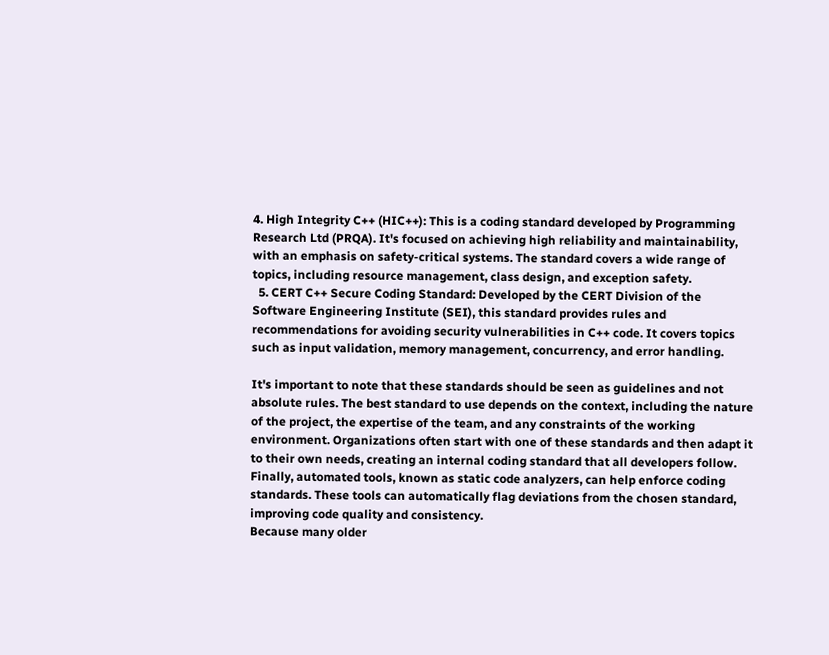4. High Integrity C++ (HIC++): This is a coding standard developed by Programming Research Ltd (PRQA). It's focused on achieving high reliability and maintainability, with an emphasis on safety-critical systems. The standard covers a wide range of topics, including resource management, class design, and exception safety.
  5. CERT C++ Secure Coding Standard: Developed by the CERT Division of the Software Engineering Institute (SEI), this standard provides rules and recommendations for avoiding security vulnerabilities in C++ code. It covers topics such as input validation, memory management, concurrency, and error handling.

It's important to note that these standards should be seen as guidelines and not absolute rules. The best standard to use depends on the context, including the nature of the project, the expertise of the team, and any constraints of the working environment. Organizations often start with one of these standards and then adapt it to their own needs, creating an internal coding standard that all developers follow. Finally, automated tools, known as static code analyzers, can help enforce coding standards. These tools can automatically flag deviations from the chosen standard, improving code quality and consistency.
Because many older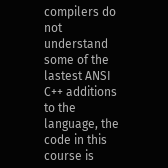compilers do not understand some of the lastest ANSI C++ additions to the language, the code in this course is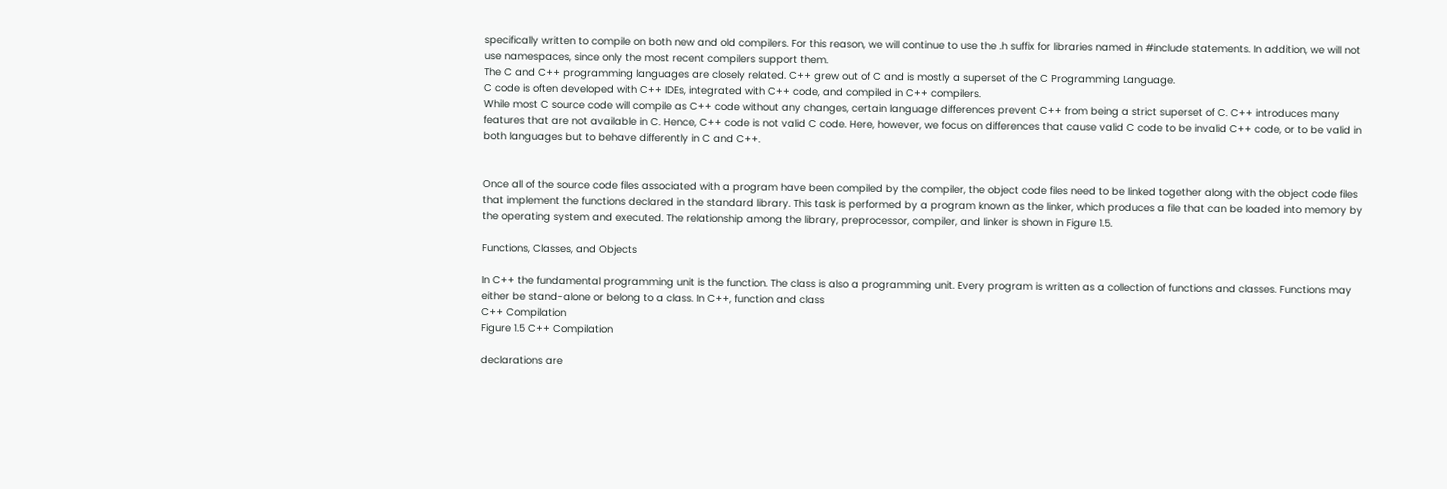specifically written to compile on both new and old compilers. For this reason, we will continue to use the .h suffix for libraries named in #include statements. In addition, we will not use namespaces, since only the most recent compilers support them.
The C and C++ programming languages are closely related. C++ grew out of C and is mostly a superset of the C Programming Language.
C code is often developed with C++ IDEs, integrated with C++ code, and compiled in C++ compilers.
While most C source code will compile as C++ code without any changes, certain language differences prevent C++ from being a strict superset of C. C++ introduces many features that are not available in C. Hence, C++ code is not valid C code. Here, however, we focus on differences that cause valid C code to be invalid C++ code, or to be valid in both languages but to behave differently in C and C++.


Once all of the source code files associated with a program have been compiled by the compiler, the object code files need to be linked together along with the object code files that implement the functions declared in the standard library. This task is performed by a program known as the linker, which produces a file that can be loaded into memory by the operating system and executed. The relationship among the library, preprocessor, compiler, and linker is shown in Figure 1.5.

Functions, Classes, and Objects

In C++ the fundamental programming unit is the function. The class is also a programming unit. Every program is written as a collection of functions and classes. Functions may either be stand-alone or belong to a class. In C++, function and class
C++ Compilation
Figure 1.5 C++ Compilation

declarations are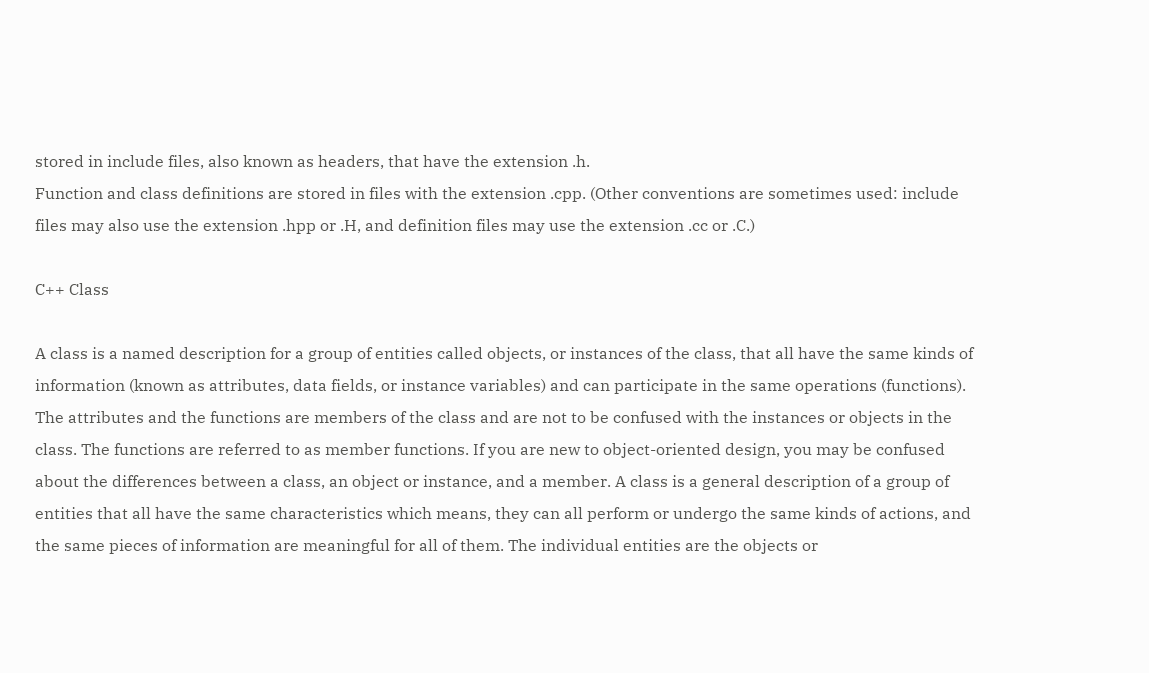stored in include files, also known as headers, that have the extension .h.
Function and class definitions are stored in files with the extension .cpp. (Other conventions are sometimes used: include files may also use the extension .hpp or .H, and definition files may use the extension .cc or .C.)

C++ Class

A class is a named description for a group of entities called objects, or instances of the class, that all have the same kinds of information (known as attributes, data fields, or instance variables) and can participate in the same operations (functions). The attributes and the functions are members of the class and are not to be confused with the instances or objects in the class. The functions are referred to as member functions. If you are new to object-oriented design, you may be confused about the differences between a class, an object or instance, and a member. A class is a general description of a group of entities that all have the same characteristics which means, they can all perform or undergo the same kinds of actions, and the same pieces of information are meaningful for all of them. The individual entities are the objects or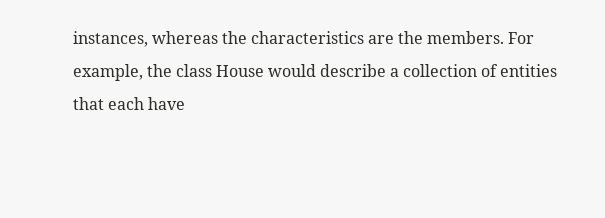instances, whereas the characteristics are the members. For example, the class House would describe a collection of entities that each have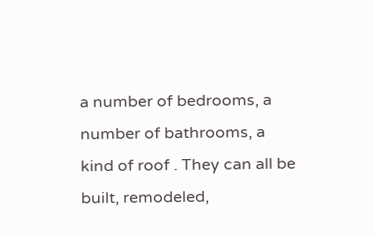a number of bedrooms, a number of bathrooms, a kind of roof . They can all be built, remodeled,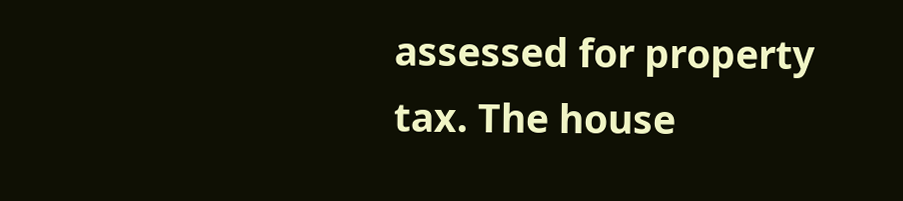assessed for property tax. The house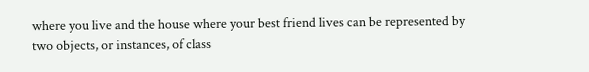where you live and the house where your best friend lives can be represented by two objects, or instances, of class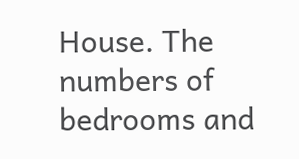House. The numbers of bedrooms and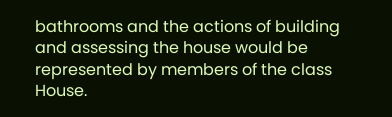bathrooms and the actions of building and assessing the house would be represented by members of the class House.